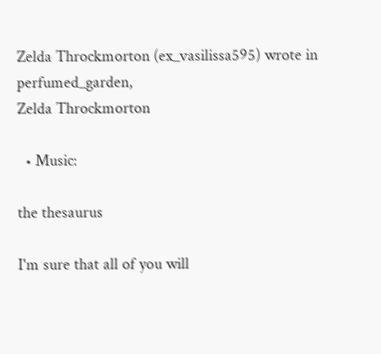Zelda Throckmorton (ex_vasilissa595) wrote in perfumed_garden,
Zelda Throckmorton

  • Music:

the thesaurus

I'm sure that all of you will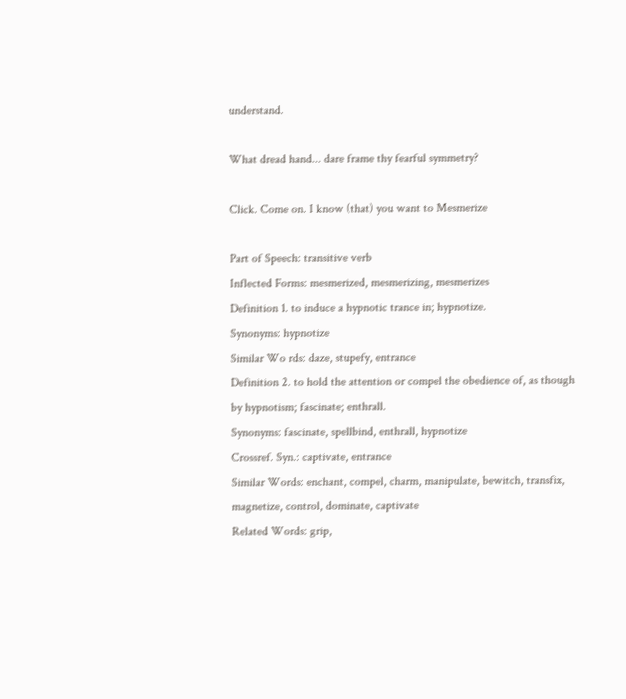understand.

What dread hand... dare frame thy fearful symmetry?

Click. Come on. I know (that) you want to Mesmerize

Part of Speech: transitive verb
Inflected Forms: mesmerized, mesmerizing, mesmerizes
Definition 1. to induce a hypnotic trance in; hypnotize.
Synonyms: hypnotize
Similar Wo rds: daze, stupefy, entrance
Definition 2. to hold the attention or compel the obedience of, as though by hypnotism; fascinate; enthrall.
Synonyms: fascinate, spellbind, enthrall, hypnotize
Crossref. Syn.: captivate, entrance
Similar Words: enchant, compel, charm, manipulate, bewitch, transfix, magnetize, control, dominate, captivate
Related Words: grip,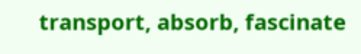transport, absorb, fascinate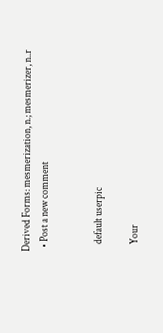Derived Forms: mesmerization, n.; mesmerizer, n..r
  • Post a new comment


    default userpic

    Your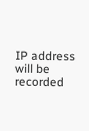IP address will be recorded